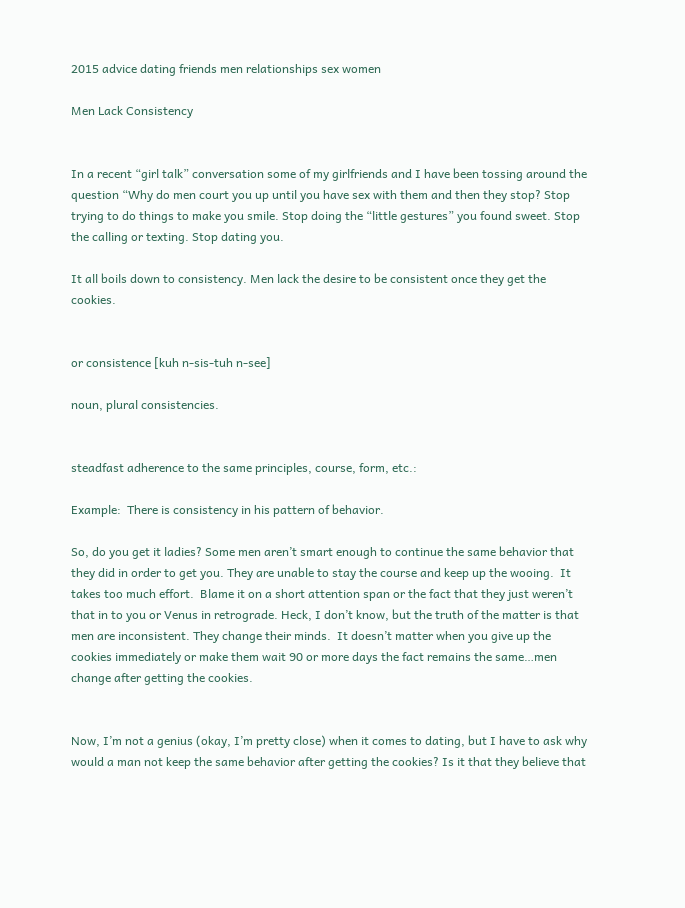2015 advice dating friends men relationships sex women

Men Lack Consistency


In a recent “girl talk” conversation some of my girlfriends and I have been tossing around the question “Why do men court you up until you have sex with them and then they stop? Stop trying to do things to make you smile. Stop doing the “little gestures” you found sweet. Stop the calling or texting. Stop dating you.

It all boils down to consistency. Men lack the desire to be consistent once they get the cookies.


or consistence [kuh n-sis-tuh n-see]

noun, plural consistencies.


steadfast adherence to the same principles, course, form, etc.:

Example:  There is consistency in his pattern of behavior.

So, do you get it ladies? Some men aren’t smart enough to continue the same behavior that they did in order to get you. They are unable to stay the course and keep up the wooing.  It takes too much effort.  Blame it on a short attention span or the fact that they just weren’t that in to you or Venus in retrograde. Heck, I don’t know, but the truth of the matter is that men are inconsistent. They change their minds.  It doesn’t matter when you give up the cookies immediately or make them wait 90 or more days the fact remains the same…men change after getting the cookies.


Now, I’m not a genius (okay, I’m pretty close) when it comes to dating, but I have to ask why would a man not keep the same behavior after getting the cookies? Is it that they believe that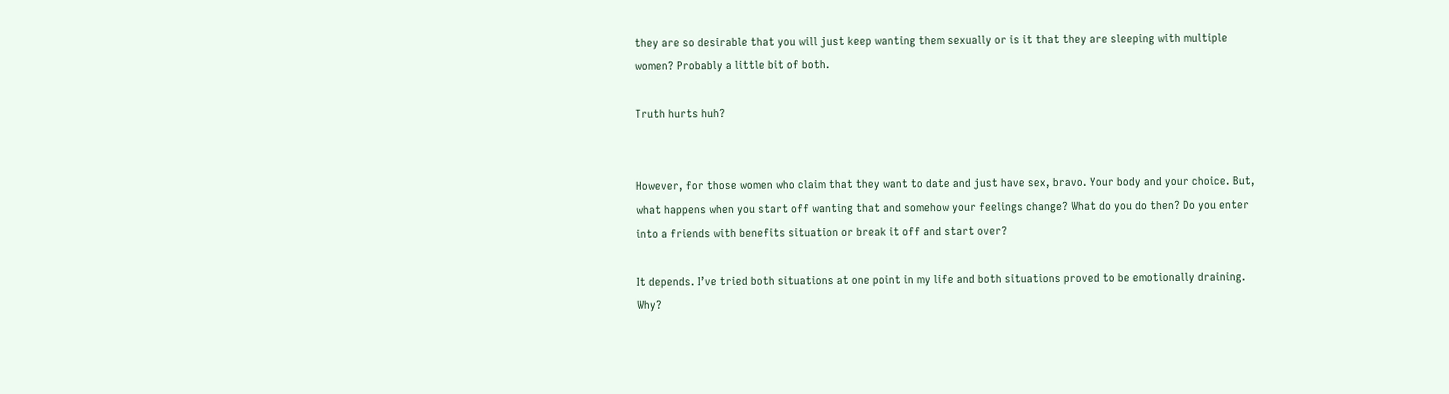they are so desirable that you will just keep wanting them sexually or is it that they are sleeping with multiple women? Probably a little bit of both.

Truth hurts huh?


However, for those women who claim that they want to date and just have sex, bravo. Your body and your choice. But, what happens when you start off wanting that and somehow your feelings change? What do you do then? Do you enter into a friends with benefits situation or break it off and start over?

It depends. I’ve tried both situations at one point in my life and both situations proved to be emotionally draining. Why?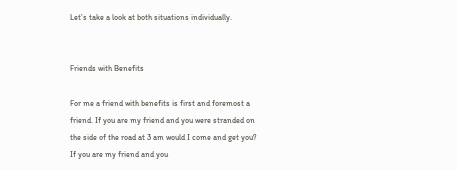Let’s take a look at both situations individually.


Friends with Benefits

For me a friend with benefits is first and foremost a friend. If you are my friend and you were stranded on the side of the road at 3 am would I come and get you? If you are my friend and you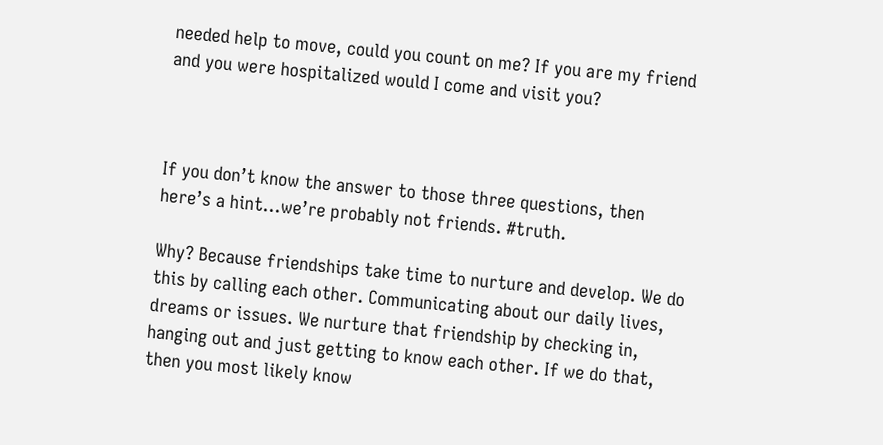needed help to move, could you count on me? If you are my friend and you were hospitalized would I come and visit you?



If you don’t know the answer to those three questions, then here’s a hint…we’re probably not friends. #truth.

Why? Because friendships take time to nurture and develop. We do this by calling each other. Communicating about our daily lives, dreams or issues. We nurture that friendship by checking in, hanging out and just getting to know each other. If we do that, then you most likely know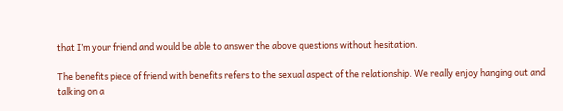that I’m your friend and would be able to answer the above questions without hesitation.

The benefits piece of friend with benefits refers to the sexual aspect of the relationship. We really enjoy hanging out and talking on a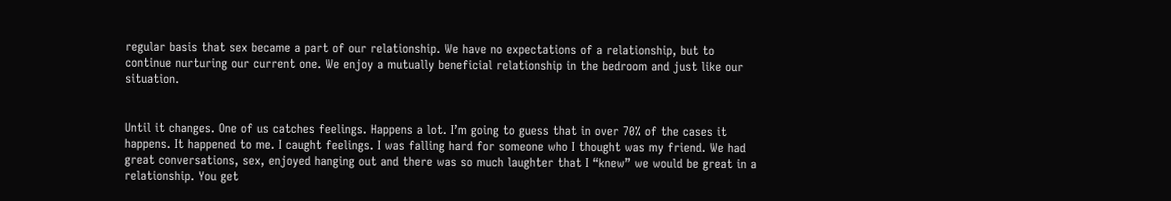regular basis that sex became a part of our relationship. We have no expectations of a relationship, but to continue nurturing our current one. We enjoy a mutually beneficial relationship in the bedroom and just like our situation.


Until it changes. One of us catches feelings. Happens a lot. I’m going to guess that in over 70% of the cases it happens. It happened to me. I caught feelings. I was falling hard for someone who I thought was my friend. We had great conversations, sex, enjoyed hanging out and there was so much laughter that I “knew” we would be great in a relationship. You get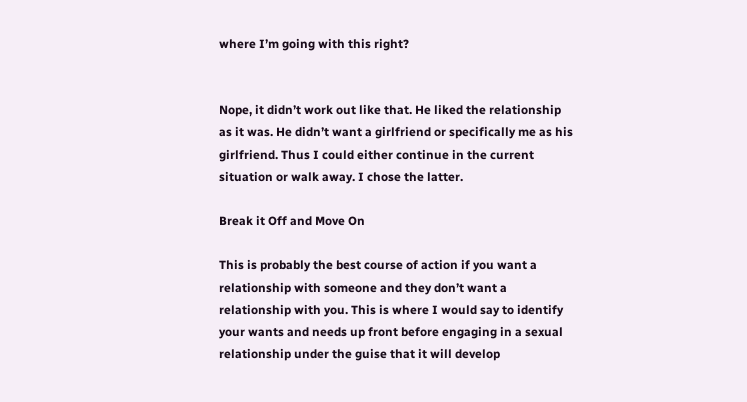where I’m going with this right?


Nope, it didn’t work out like that. He liked the relationship as it was. He didn’t want a girlfriend or specifically me as his girlfriend. Thus I could either continue in the current situation or walk away. I chose the latter.

Break it Off and Move On

This is probably the best course of action if you want a relationship with someone and they don’t want a relationship with you. This is where I would say to identify your wants and needs up front before engaging in a sexual relationship under the guise that it will develop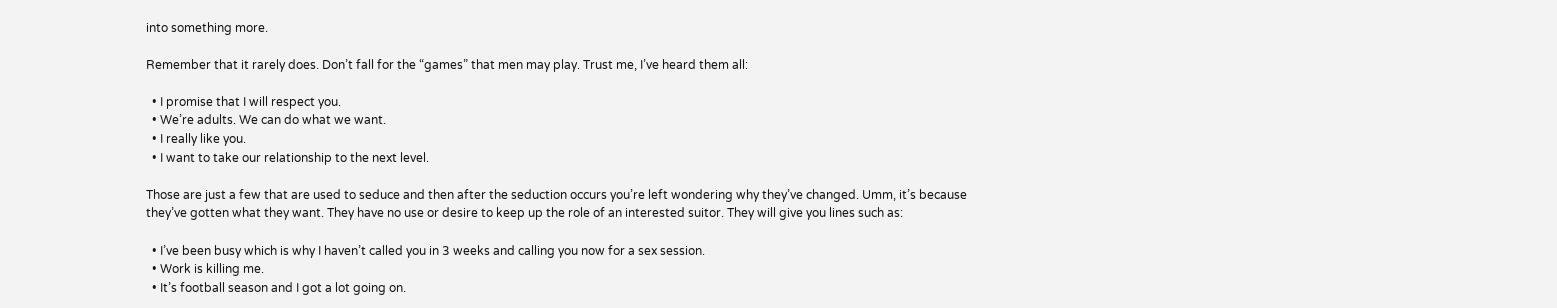into something more.

Remember that it rarely does. Don’t fall for the “games” that men may play. Trust me, I’ve heard them all:

  • I promise that I will respect you.
  • We’re adults. We can do what we want.
  • I really like you.
  • I want to take our relationship to the next level.

Those are just a few that are used to seduce and then after the seduction occurs you’re left wondering why they’ve changed. Umm, it’s because they’ve gotten what they want. They have no use or desire to keep up the role of an interested suitor. They will give you lines such as:

  • I’ve been busy which is why I haven’t called you in 3 weeks and calling you now for a sex session.
  • Work is killing me.
  • It’s football season and I got a lot going on.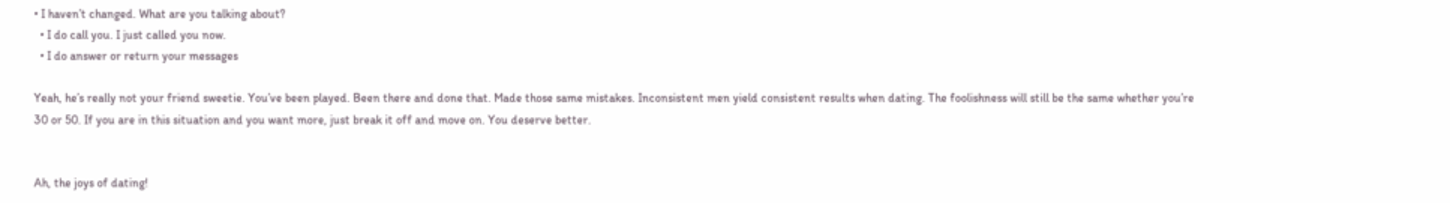• I haven’t changed. What are you talking about?
  • I do call you. I just called you now.
  • I do answer or return your messages

Yeah, he’s really not your friend sweetie. You’ve been played. Been there and done that. Made those same mistakes. Inconsistent men yield consistent results when dating. The foolishness will still be the same whether you’re 30 or 50. If you are in this situation and you want more, just break it off and move on. You deserve better.


Ah, the joys of dating!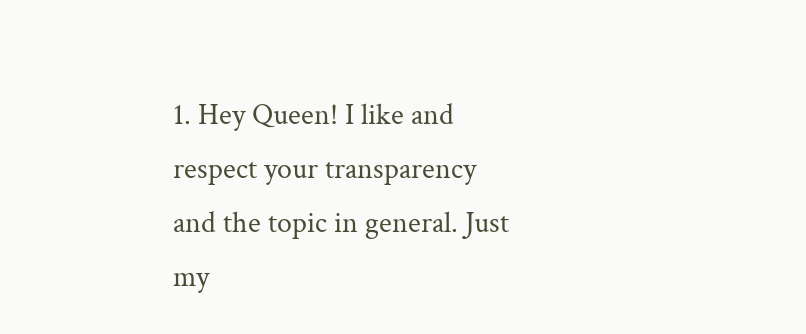1. Hey Queen! I like and respect your transparency and the topic in general. Just my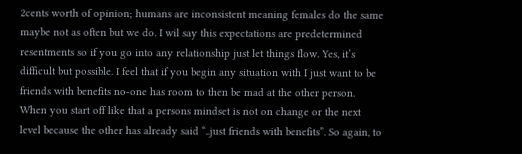2cents worth of opinion; humans are inconsistent meaning females do the same maybe not as often but we do. I wil say this expectations are predetermined resentments so if you go into any relationship just let things flow. Yes, it’s difficult but possible. I feel that if you begin any situation with I just want to be friends with benefits no-one has room to then be mad at the other person. When you start off like that a persons mindset is not on change or the next level because the other has already said “..just friends with benefits”. So again, to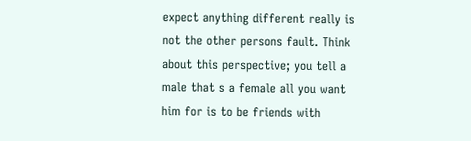expect anything different really is not the other persons fault. Think about this perspective; you tell a male that s a female all you want him for is to be friends with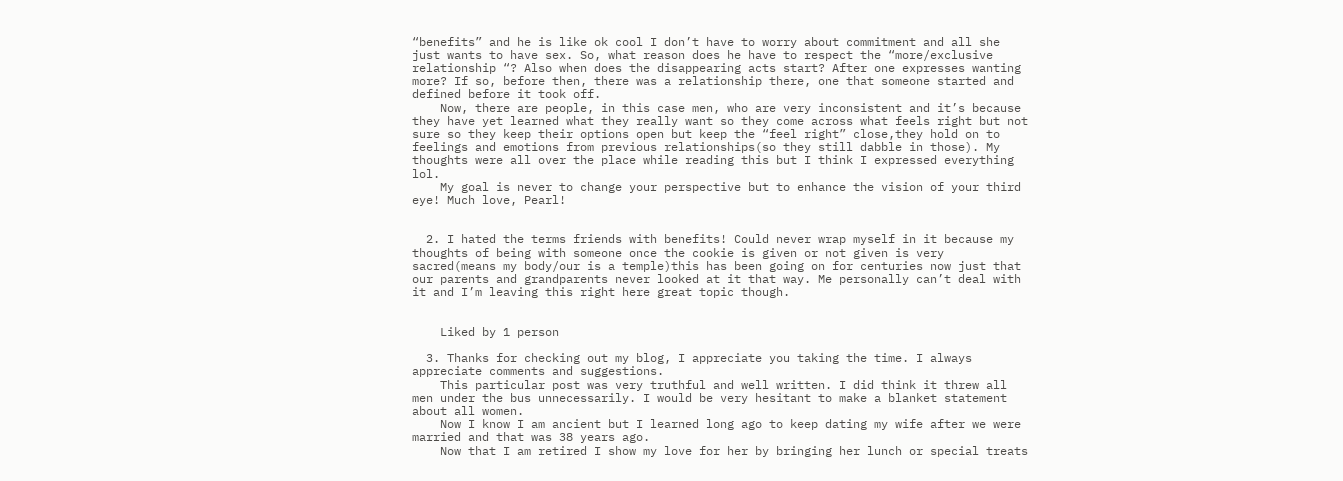“benefits” and he is like ok cool I don’t have to worry about commitment and all she just wants to have sex. So, what reason does he have to respect the “more/exclusive relationship “? Also when does the disappearing acts start? After one expresses wanting more? If so, before then, there was a relationship there, one that someone started and defined before it took off.
    Now, there are people, in this case men, who are very inconsistent and it’s because they have yet learned what they really want so they come across what feels right but not sure so they keep their options open but keep the “feel right” close,they hold on to feelings and emotions from previous relationships(so they still dabble in those). My thoughts were all over the place while reading this but I think I expressed everything lol.
    My goal is never to change your perspective but to enhance the vision of your third eye! Much love, Pearl!


  2. I hated the terms friends with benefits! Could never wrap myself in it because my thoughts of being with someone once the cookie is given or not given is very sacred(means my body/our is a temple)this has been going on for centuries now just that our parents and grandparents never looked at it that way. Me personally can’t deal with it and I’m leaving this right here great topic though.


    Liked by 1 person

  3. Thanks for checking out my blog, I appreciate you taking the time. I always appreciate comments and suggestions.
    This particular post was very truthful and well written. I did think it threw all men under the bus unnecessarily. I would be very hesitant to make a blanket statement about all women.
    Now I know I am ancient but I learned long ago to keep dating my wife after we were married and that was 38 years ago.
    Now that I am retired I show my love for her by bringing her lunch or special treats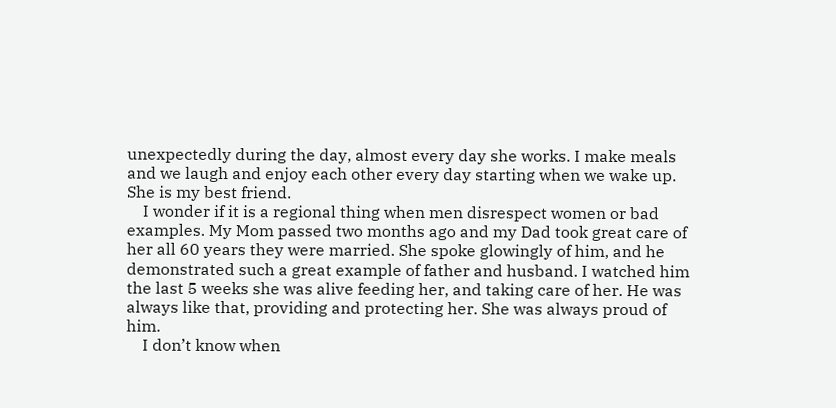unexpectedly during the day, almost every day she works. I make meals and we laugh and enjoy each other every day starting when we wake up. She is my best friend.
    I wonder if it is a regional thing when men disrespect women or bad examples. My Mom passed two months ago and my Dad took great care of her all 60 years they were married. She spoke glowingly of him, and he demonstrated such a great example of father and husband. I watched him the last 5 weeks she was alive feeding her, and taking care of her. He was always like that, providing and protecting her. She was always proud of him.
    I don’t know when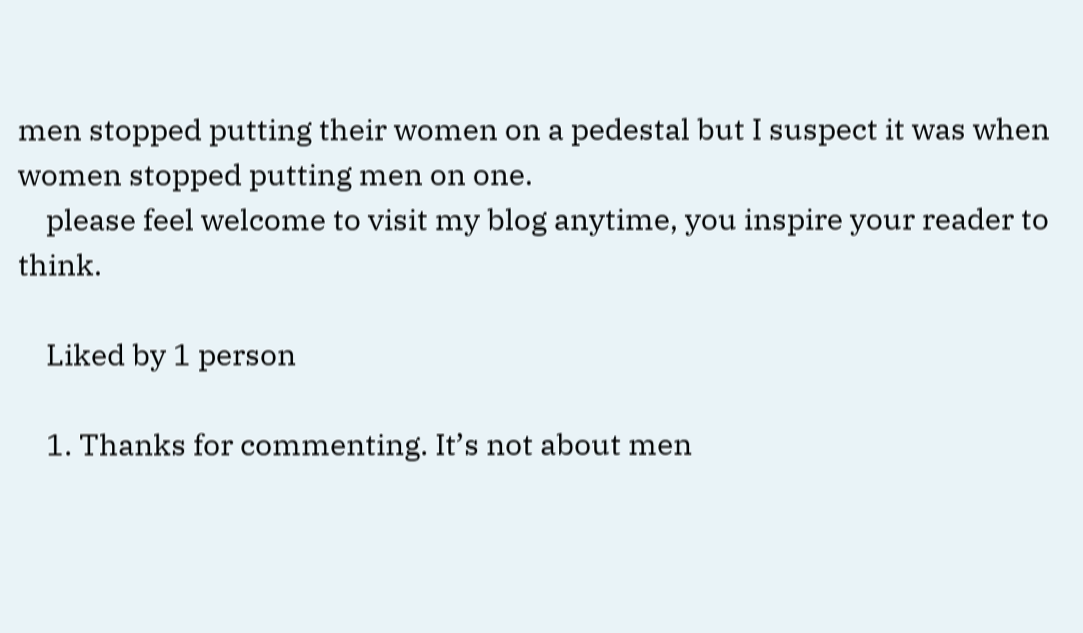men stopped putting their women on a pedestal but I suspect it was when women stopped putting men on one.
    please feel welcome to visit my blog anytime, you inspire your reader to think.

    Liked by 1 person

    1. Thanks for commenting. It’s not about men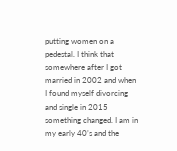putting women on a pedestal. I think that somewhere after I got married in 2002 and when I found myself divorcing and single in 2015 something changed. I am in my early 40’s and the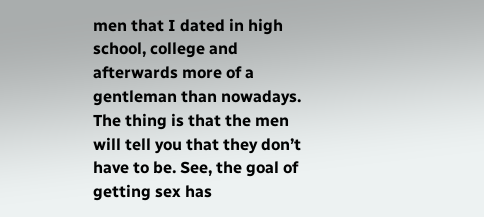men that I dated in high school, college and afterwards more of a gentleman than nowadays. The thing is that the men will tell you that they don’t have to be. See, the goal of getting sex has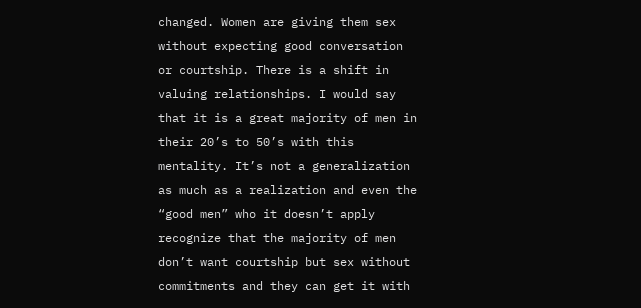changed. Women are giving them sex without expecting good conversation or courtship. There is a shift in valuing relationships. I would say that it is a great majority of men in their 20’s to 50’s with this mentality. It’s not a generalization as much as a realization and even the “good men” who it doesn’t apply recognize that the majority of men don’t want courtship but sex without commitments and they can get it with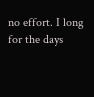no effort. I long for the days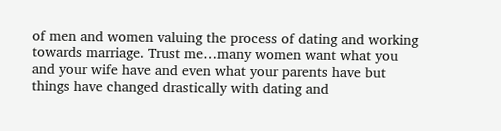of men and women valuing the process of dating and working towards marriage. Trust me…many women want what you and your wife have and even what your parents have but things have changed drastically with dating and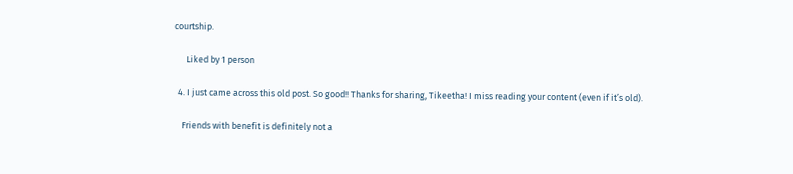courtship.

      Liked by 1 person

  4. I just came across this old post. So good!! Thanks for sharing, Tikeetha! I miss reading your content (even if it’s old).

    Friends with benefit is definitely not a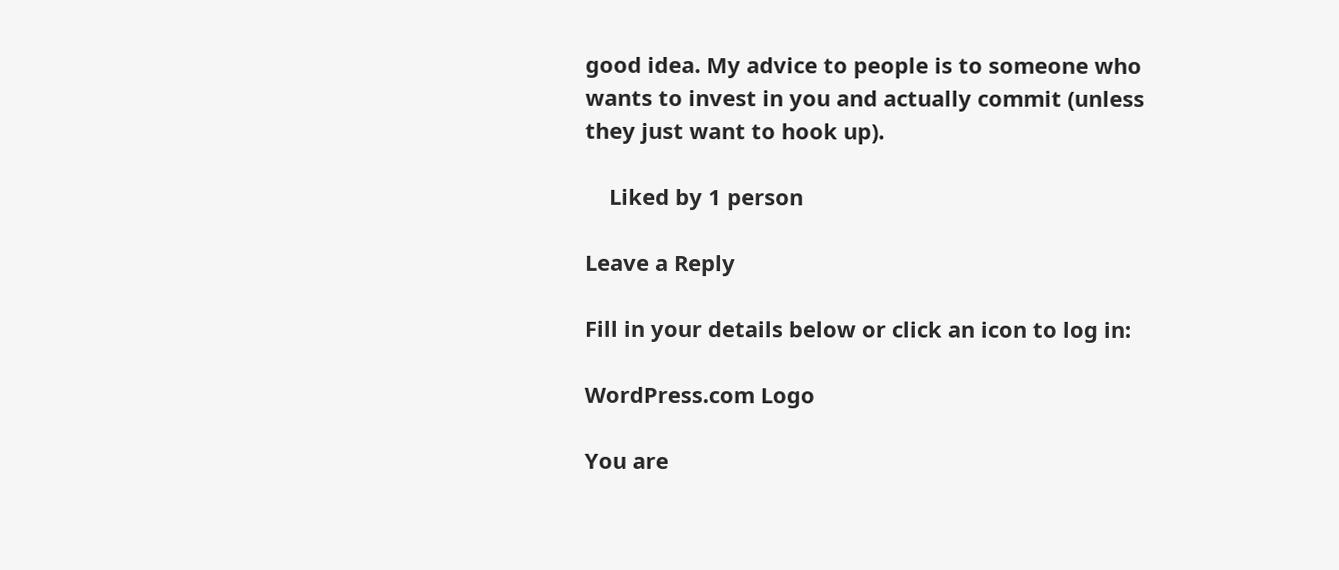good idea. My advice to people is to someone who wants to invest in you and actually commit (unless they just want to hook up).

    Liked by 1 person

Leave a Reply

Fill in your details below or click an icon to log in:

WordPress.com Logo

You are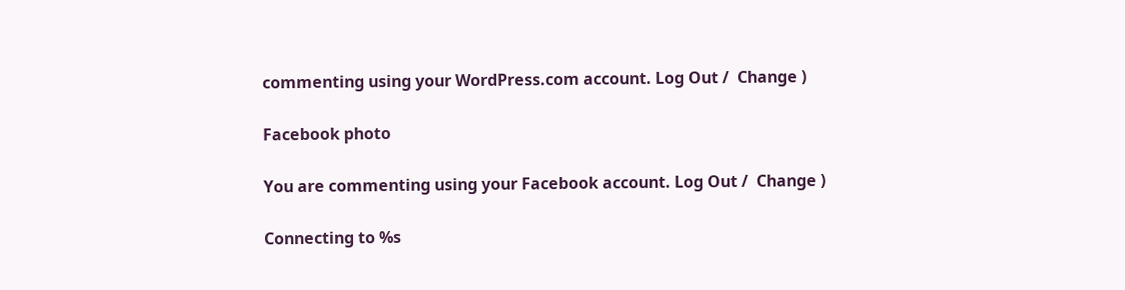commenting using your WordPress.com account. Log Out /  Change )

Facebook photo

You are commenting using your Facebook account. Log Out /  Change )

Connecting to %s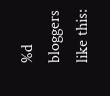%d bloggers like this: